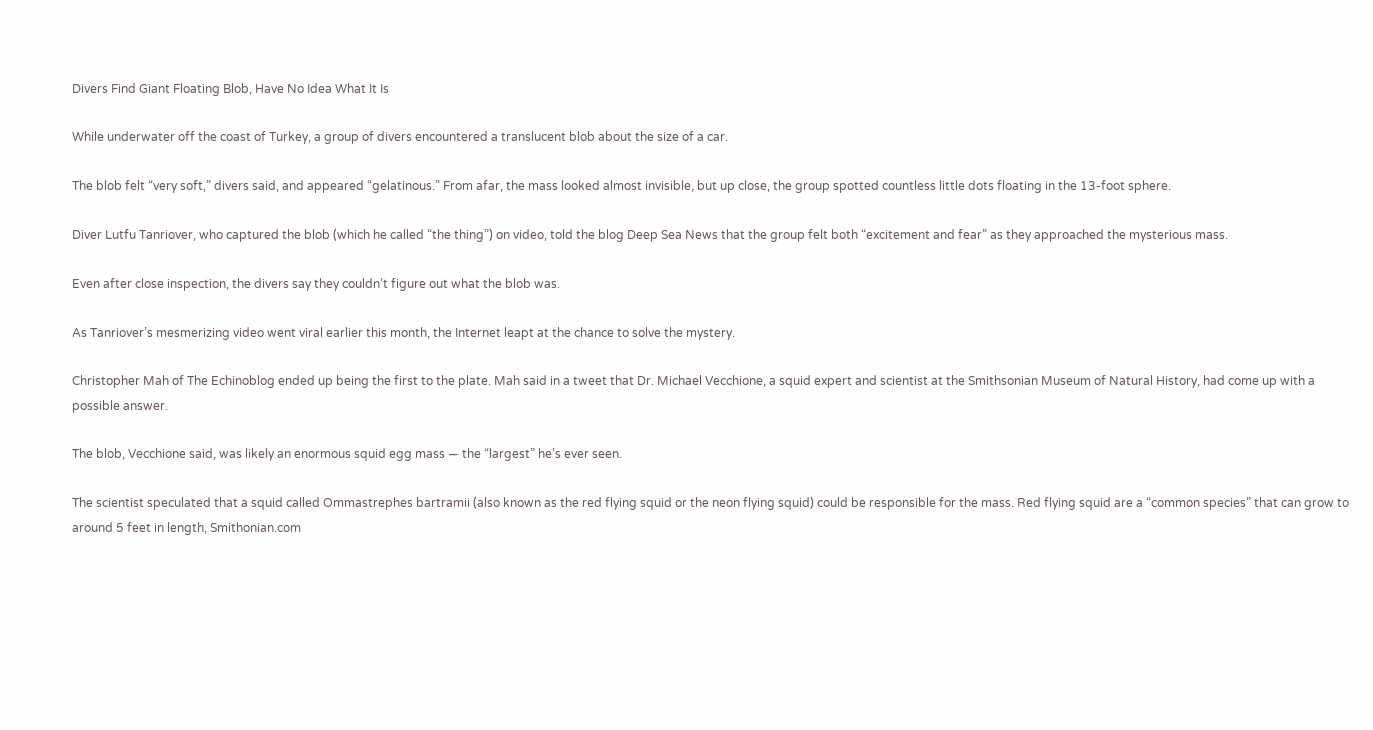Divers Find Giant Floating Blob, Have No Idea What It Is

While underwater off the coast of Turkey, a group of divers encountered a translucent blob about the size of a car.

The blob felt “very soft,” divers said, and appeared “gelatinous.” From afar, the mass looked almost invisible, but up close, the group spotted countless little dots floating in the 13-foot sphere.

Diver Lutfu Tanriover, who captured the blob (which he called “the thing”) on video, told the blog Deep Sea News that the group felt both “excitement and fear” as they approached the mysterious mass.

Even after close inspection, the divers say they couldn’t figure out what the blob was.

As Tanriover’s mesmerizing video went viral earlier this month, the Internet leapt at the chance to solve the mystery.

Christopher Mah of The Echinoblog ended up being the first to the plate. Mah said in a tweet that Dr. Michael Vecchione, a squid expert and scientist at the Smithsonian Museum of Natural History, had come up with a possible answer.

The blob, Vecchione said, was likely an enormous squid egg mass — the “largest” he’s ever seen.

The scientist speculated that a squid called Ommastrephes bartramii (also known as the red flying squid or the neon flying squid) could be responsible for the mass. Red flying squid are a “common species” that can grow to around 5 feet in length, Smithonian.com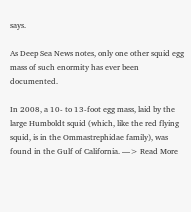says.

As Deep Sea News notes, only one other squid egg mass of such enormity has ever been documented.

In 2008, a 10- to 13-foot egg mass, laid by the large Humboldt squid (which, like the red flying squid, is in the Ommastrephidae family), was found in the Gulf of California. —> Read More